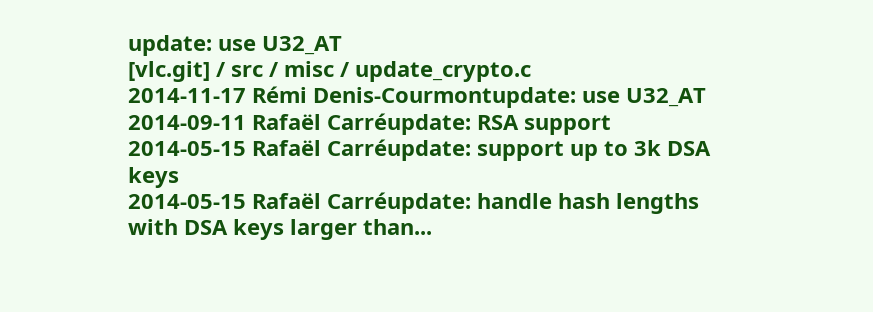update: use U32_AT
[vlc.git] / src / misc / update_crypto.c
2014-11-17 Rémi Denis-Courmontupdate: use U32_AT
2014-09-11 Rafaël Carréupdate: RSA support
2014-05-15 Rafaël Carréupdate: support up to 3k DSA keys
2014-05-15 Rafaël Carréupdate: handle hash lengths with DSA keys larger than...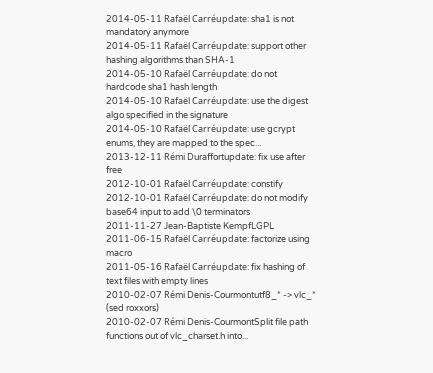2014-05-11 Rafaël Carréupdate: sha1 is not mandatory anymore
2014-05-11 Rafaël Carréupdate: support other hashing algorithms than SHA-1
2014-05-10 Rafaël Carréupdate: do not hardcode sha1 hash length
2014-05-10 Rafaël Carréupdate: use the digest algo specified in the signature
2014-05-10 Rafaël Carréupdate: use gcrypt enums, they are mapped to the spec...
2013-12-11 Rémi Duraffortupdate: fix use after free
2012-10-01 Rafaël Carréupdate: constify
2012-10-01 Rafaël Carréupdate: do not modify base64 input to add \0 terminators
2011-11-27 Jean-Baptiste KempfLGPL
2011-06-15 Rafaël Carréupdate: factorize using macro
2011-05-16 Rafaël Carréupdate: fix hashing of text files with empty lines
2010-02-07 Rémi Denis-Courmontutf8_* -> vlc_* (sed roxxors)
2010-02-07 Rémi Denis-CourmontSplit file path functions out of vlc_charset.h into...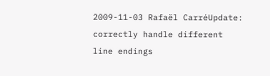2009-11-03 Rafaël CarréUpdate: correctly handle different line endings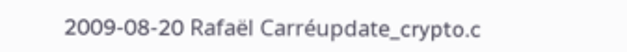2009-08-20 Rafaël Carréupdate_crypto.c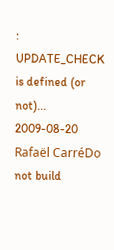: UPDATE_CHECK is defined (or not)...
2009-08-20 Rafaël CarréDo not build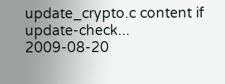update_crypto.c content if update-check...
2009-08-20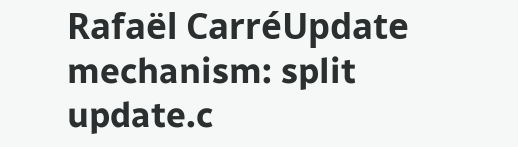Rafaël CarréUpdate mechanism: split update.c